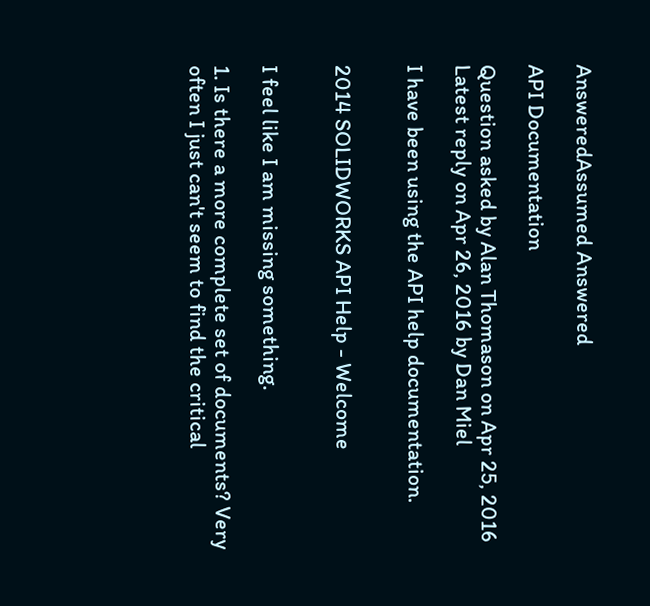AnsweredAssumed Answered

API Documentation

Question asked by Alan Thomason on Apr 25, 2016
Latest reply on Apr 26, 2016 by Dan Miel

I have been using the API help documentation.


2014 SOLIDWORKS API Help - Welcome


I feel like I am missing something.

1. Is there a more complete set of documents? Very often I just can't seem to find the critical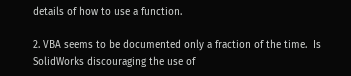details of how to use a function.

2. VBA seems to be documented only a fraction of the time.  Is SolidWorks discouraging the use of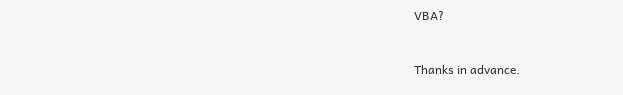VBA?


Thanks in advance.